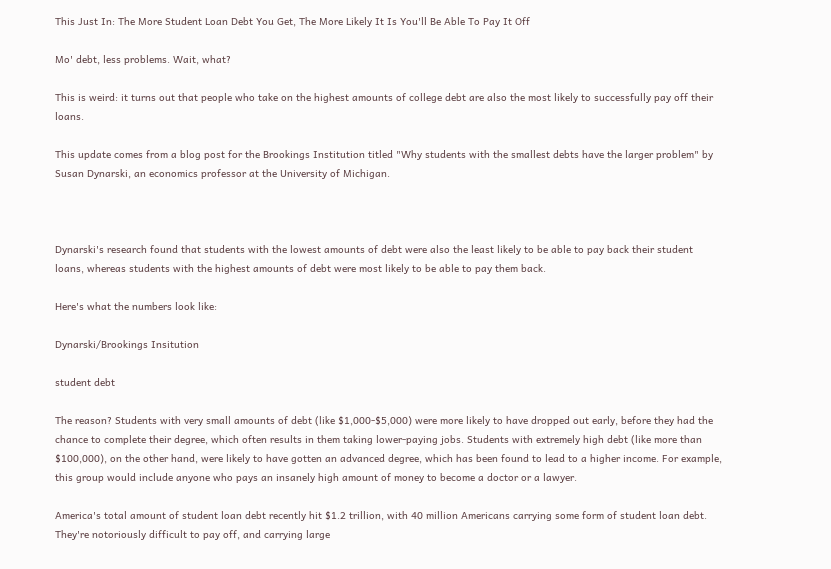This Just In: The More Student Loan Debt You Get, The More Likely It Is You'll Be Able To Pay It Off

Mo' debt, less problems. Wait, what?

This is weird: it turns out that people who take on the highest amounts of college debt are also the most likely to successfully pay off their loans.

This update comes from a blog post for the Brookings Institution titled "Why students with the smallest debts have the larger problem" by Susan Dynarski, an economics professor at the University of Michigan.



Dynarski's research found that students with the lowest amounts of debt were also the least likely to be able to pay back their student loans, whereas students with the highest amounts of debt were most likely to be able to pay them back.

Here's what the numbers look like:

Dynarski/Brookings Insitution

student debt

The reason? Students with very small amounts of debt (like $1,000-$5,000) were more likely to have dropped out early, before they had the chance to complete their degree, which often results in them taking lower-paying jobs. Students with extremely high debt (like more than $100,000), on the other hand, were likely to have gotten an advanced degree, which has been found to lead to a higher income. For example, this group would include anyone who pays an insanely high amount of money to become a doctor or a lawyer.

America's total amount of student loan debt recently hit $1.2 trillion, with 40 million Americans carrying some form of student loan debt. They're notoriously difficult to pay off, and carrying large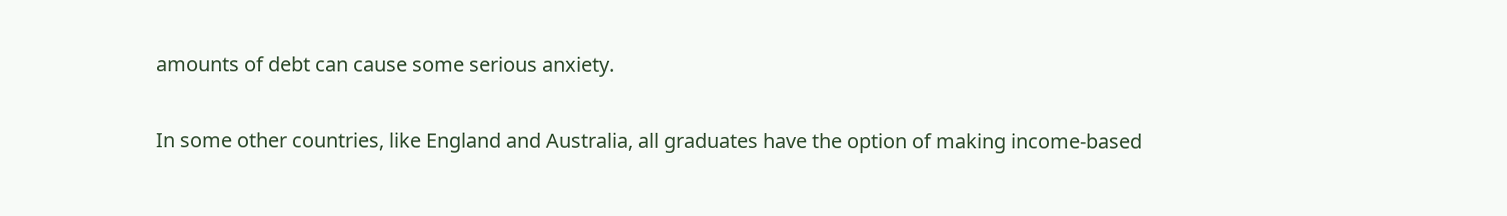amounts of debt can cause some serious anxiety.

In some other countries, like England and Australia, all graduates have the option of making income-based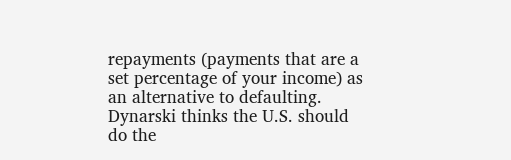repayments (payments that are a set percentage of your income) as an alternative to defaulting. Dynarski thinks the U.S. should do the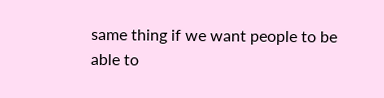same thing if we want people to be able to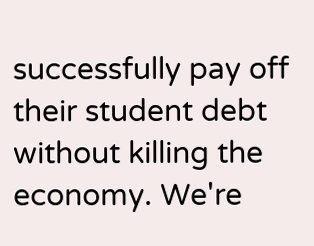successfully pay off their student debt without killing the economy. We're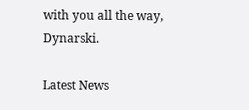with you all the way, Dynarski.

Latest News